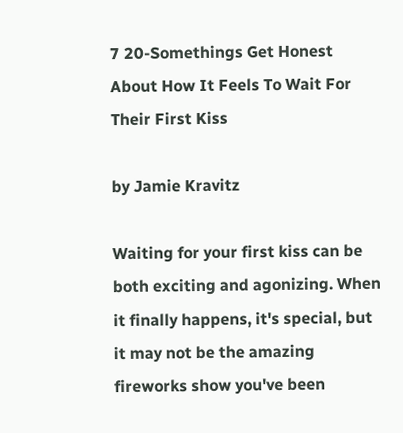7 20-Somethings Get Honest About How It Feels To Wait For Their First Kiss

by Jamie Kravitz

Waiting for your first kiss can be both exciting and agonizing. When it finally happens, it's special, but it may not be the amazing fireworks show you've been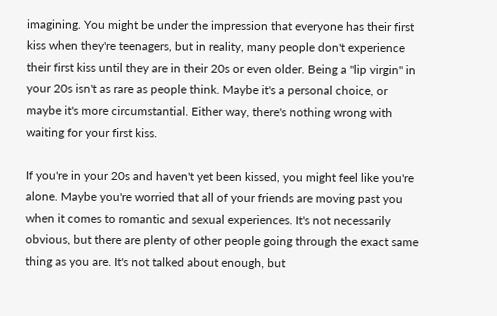imagining. You might be under the impression that everyone has their first kiss when they're teenagers, but in reality, many people don't experience their first kiss until they are in their 20s or even older. Being a "lip virgin" in your 20s isn't as rare as people think. Maybe it's a personal choice, or maybe it's more circumstantial. Either way, there's nothing wrong with waiting for your first kiss.

If you're in your 20s and haven't yet been kissed, you might feel like you're alone. Maybe you're worried that all of your friends are moving past you when it comes to romantic and sexual experiences. It's not necessarily obvious, but there are plenty of other people going through the exact same thing as you are. It's not talked about enough, but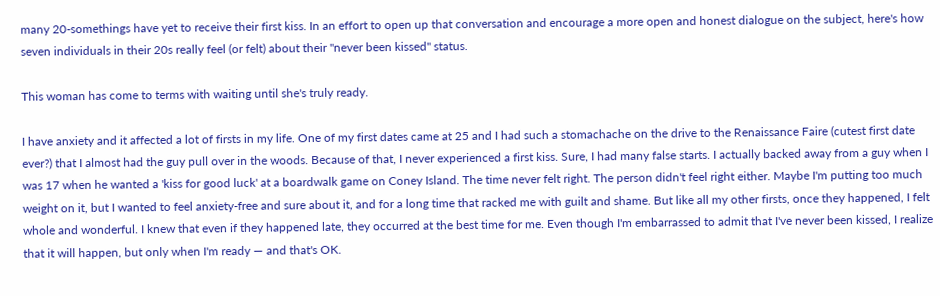many 20-somethings have yet to receive their first kiss. In an effort to open up that conversation and encourage a more open and honest dialogue on the subject, here's how seven individuals in their 20s really feel (or felt) about their "never been kissed" status.

This woman has come to terms with waiting until she's truly ready.

I have anxiety and it affected a lot of firsts in my life. One of my first dates came at 25 and I had such a stomachache on the drive to the Renaissance Faire (cutest first date ever?) that I almost had the guy pull over in the woods. Because of that, I never experienced a first kiss. Sure, I had many false starts. I actually backed away from a guy when I was 17 when he wanted a 'kiss for good luck' at a boardwalk game on Coney Island. The time never felt right. The person didn't feel right either. Maybe I'm putting too much weight on it, but I wanted to feel anxiety-free and sure about it, and for a long time that racked me with guilt and shame. But like all my other firsts, once they happened, I felt whole and wonderful. I knew that even if they happened late, they occurred at the best time for me. Even though I'm embarrassed to admit that I've never been kissed, I realize that it will happen, but only when I'm ready — and that's OK.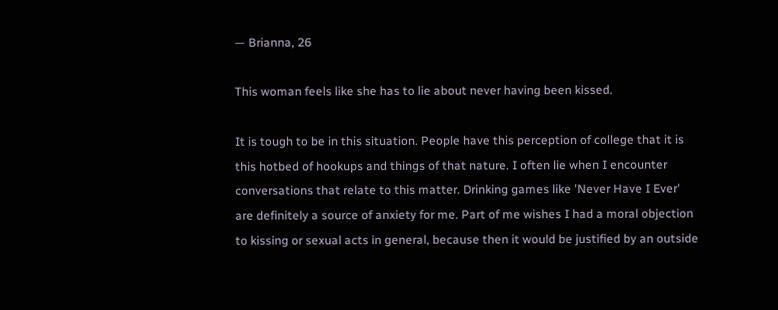— Brianna, 26

This woman feels like she has to lie about never having been kissed.

It is tough to be in this situation. People have this perception of college that it is this hotbed of hookups and things of that nature. I often lie when I encounter conversations that relate to this matter. Drinking games like 'Never Have I Ever' are definitely a source of anxiety for me. Part of me wishes I had a moral objection to kissing or sexual acts in general, because then it would be justified by an outside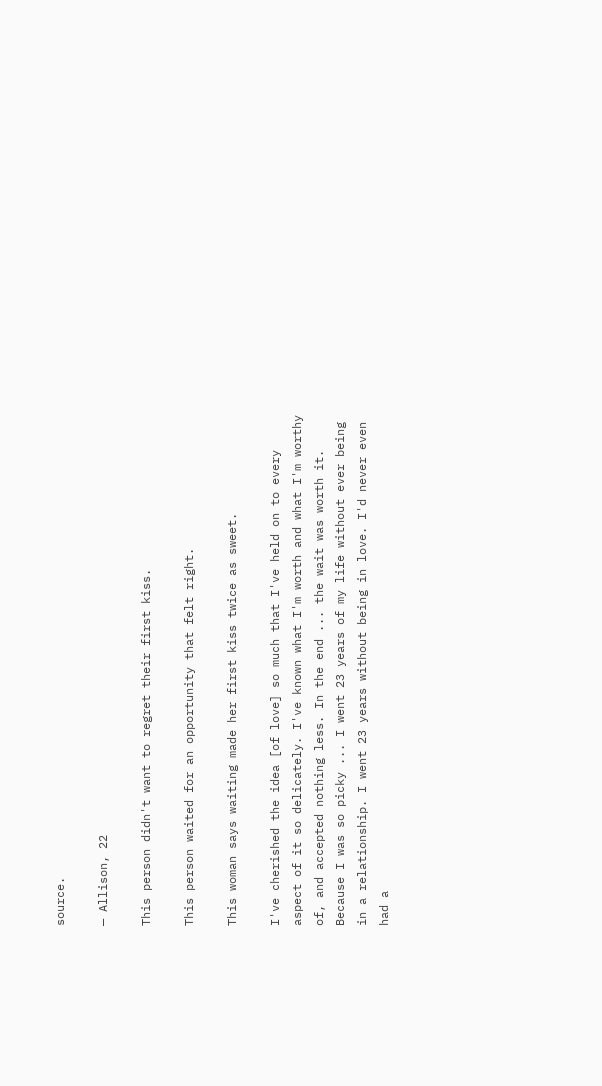source.

— Allison, 22

This person didn't want to regret their first kiss.

This person waited for an opportunity that felt right.

This woman says waiting made her first kiss twice as sweet.

I've cherished the idea [of love] so much that I've held on to every aspect of it so delicately. I've known what I'm worth and what I'm worthy of, and accepted nothing less. In the end ... the wait was worth it. Because I was so picky ... I went 23 years of my life without ever being in a relationship. I went 23 years without being in love. I'd never even had a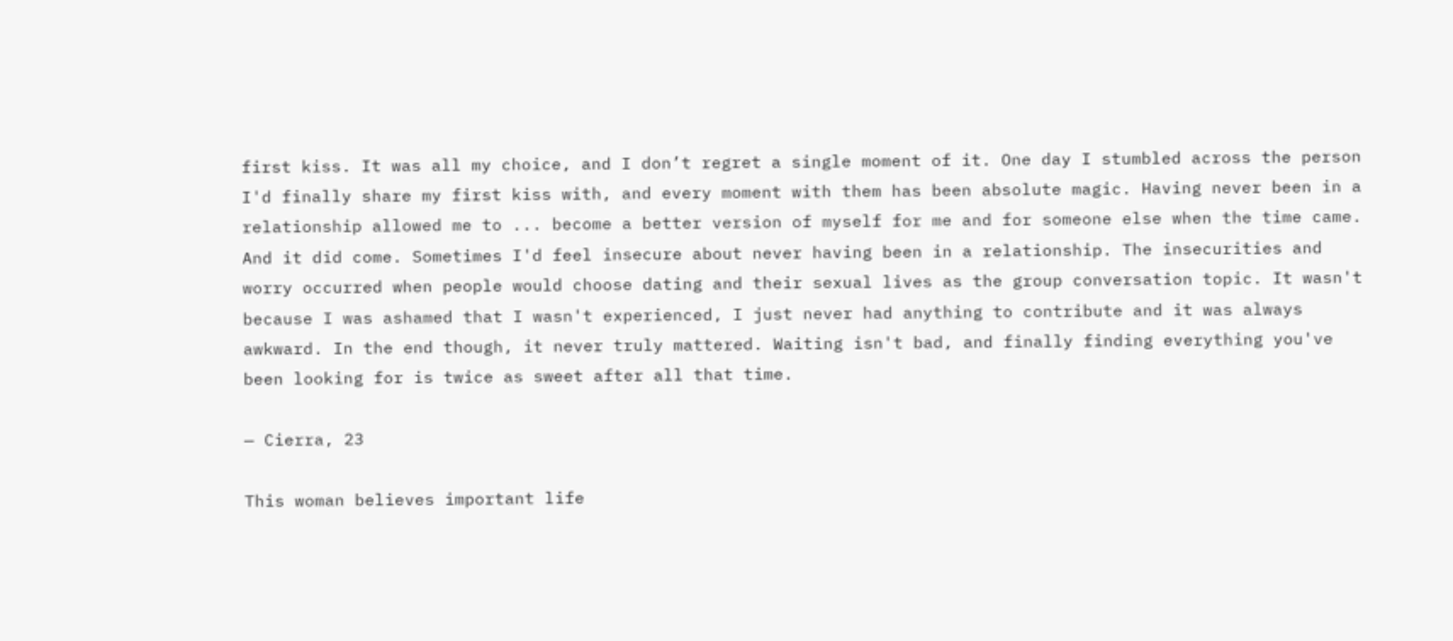first kiss. It was all my choice, and I don’t regret a single moment of it. One day I stumbled across the person I'd finally share my first kiss with, and every moment with them has been absolute magic. Having never been in a relationship allowed me to ... become a better version of myself for me and for someone else when the time came. And it did come. Sometimes I'd feel insecure about never having been in a relationship. The insecurities and worry occurred when people would choose dating and their sexual lives as the group conversation topic. It wasn't because I was ashamed that I wasn't experienced, I just never had anything to contribute and it was always awkward. In the end though, it never truly mattered. Waiting isn't bad, and finally finding everything you've been looking for is twice as sweet after all that time.

— Cierra, 23

This woman believes important life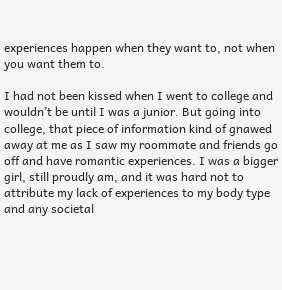experiences happen when they want to, not when you want them to.

I had not been kissed when I went to college and wouldn’t be until I was a junior. But going into college, that piece of information kind of gnawed away at me as I saw my roommate and friends go off and have romantic experiences. I was a bigger girl, still proudly am, and it was hard not to attribute my lack of experiences to my body type and any societal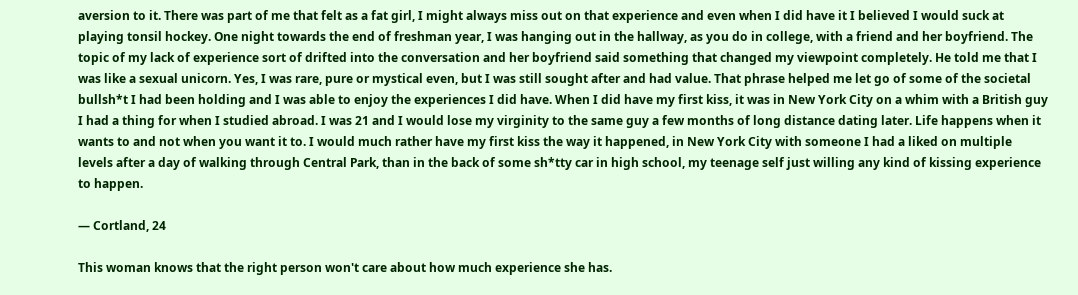aversion to it. There was part of me that felt as a fat girl, I might always miss out on that experience and even when I did have it I believed I would suck at playing tonsil hockey. One night towards the end of freshman year, I was hanging out in the hallway, as you do in college, with a friend and her boyfriend. The topic of my lack of experience sort of drifted into the conversation and her boyfriend said something that changed my viewpoint completely. He told me that I was like a sexual unicorn. Yes, I was rare, pure or mystical even, but I was still sought after and had value. That phrase helped me let go of some of the societal bullsh*t I had been holding and I was able to enjoy the experiences I did have. When I did have my first kiss, it was in New York City on a whim with a British guy I had a thing for when I studied abroad. I was 21 and I would lose my virginity to the same guy a few months of long distance dating later. Life happens when it wants to and not when you want it to. I would much rather have my first kiss the way it happened, in New York City with someone I had a liked on multiple levels after a day of walking through Central Park, than in the back of some sh*tty car in high school, my teenage self just willing any kind of kissing experience to happen.

— Cortland, 24

This woman knows that the right person won't care about how much experience she has.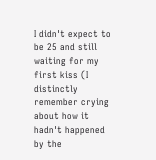I didn't expect to be 25 and still waiting for my first kiss (I distinctly remember crying about how it hadn't happened by the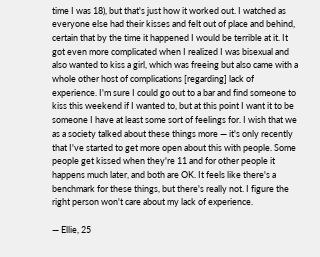time I was 18), but that's just how it worked out. I watched as everyone else had their kisses and felt out of place and behind, certain that by the time it happened I would be terrible at it. It got even more complicated when I realized I was bisexual and also wanted to kiss a girl, which was freeing but also came with a whole other host of complications [regarding] lack of experience. I'm sure I could go out to a bar and find someone to kiss this weekend if I wanted to, but at this point I want it to be someone I have at least some sort of feelings for. I wish that we as a society talked about these things more — it's only recently that I've started to get more open about this with people. Some people get kissed when they're 11 and for other people it happens much later, and both are OK. It feels like there's a benchmark for these things, but there's really not. I figure the right person won't care about my lack of experience.

— Ellie, 25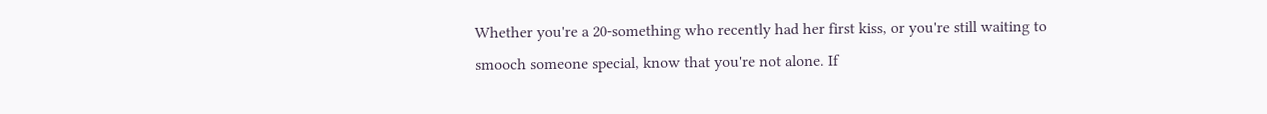Whether you're a 20-something who recently had her first kiss, or you're still waiting to smooch someone special, know that you're not alone. If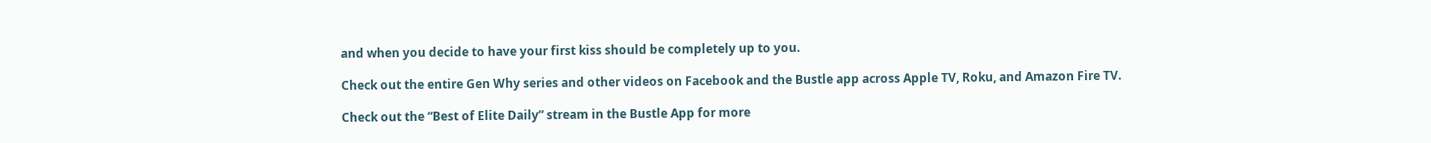and when you decide to have your first kiss should be completely up to you.

Check out the entire Gen Why series and other videos on Facebook and the Bustle app across Apple TV, Roku, and Amazon Fire TV.

Check out the “Best of Elite Daily” stream in the Bustle App for more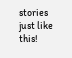stories just like this!